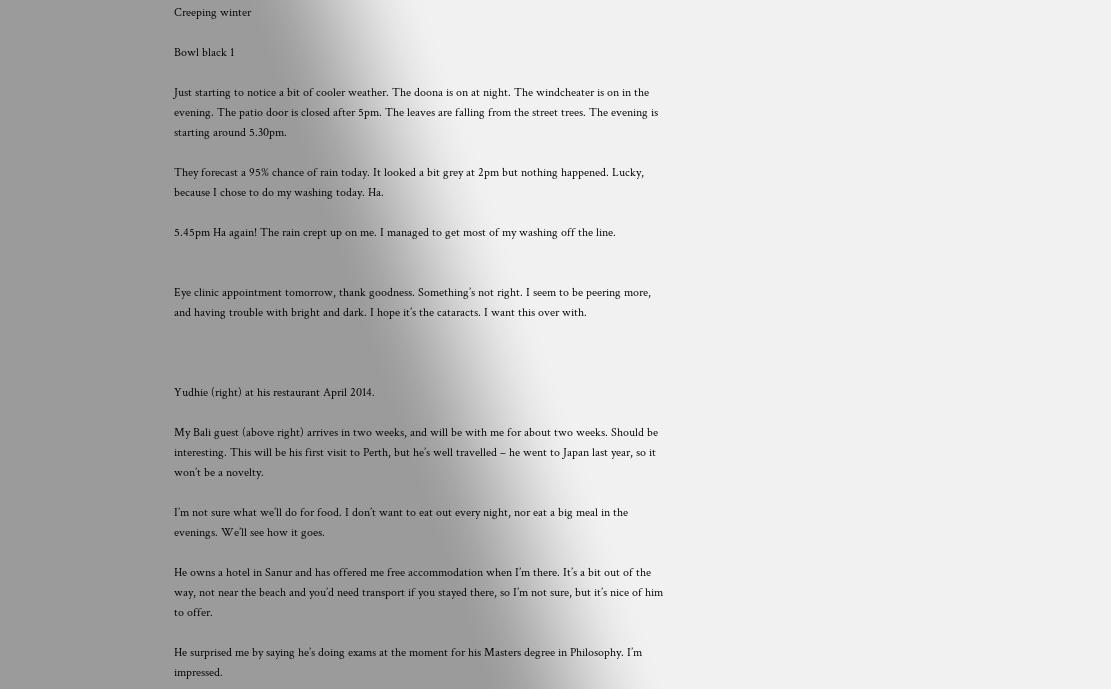Creeping winter

Bowl black 1

Just starting to notice a bit of cooler weather. The doona is on at night. The windcheater is on in the evening. The patio door is closed after 5pm. The leaves are falling from the street trees. The evening is starting around 5.30pm.

They forecast a 95% chance of rain today. It looked a bit grey at 2pm but nothing happened. Lucky, because I chose to do my washing today. Ha.

5.45pm Ha again! The rain crept up on me. I managed to get most of my washing off the line.


Eye clinic appointment tomorrow, thank goodness. Something’s not right. I seem to be peering more, and having trouble with bright and dark. I hope it’s the cataracts. I want this over with.



Yudhie (right) at his restaurant April 2014.

My Bali guest (above right) arrives in two weeks, and will be with me for about two weeks. Should be interesting. This will be his first visit to Perth, but he’s well travelled – he went to Japan last year, so it won’t be a novelty.

I’m not sure what we’ll do for food. I don’t want to eat out every night, nor eat a big meal in the evenings. We’ll see how it goes.

He owns a hotel in Sanur and has offered me free accommodation when I’m there. It’s a bit out of the way, not near the beach and you’d need transport if you stayed there, so I’m not sure, but it’s nice of him to offer.

He surprised me by saying he’s doing exams at the moment for his Masters degree in Philosophy. I’m impressed.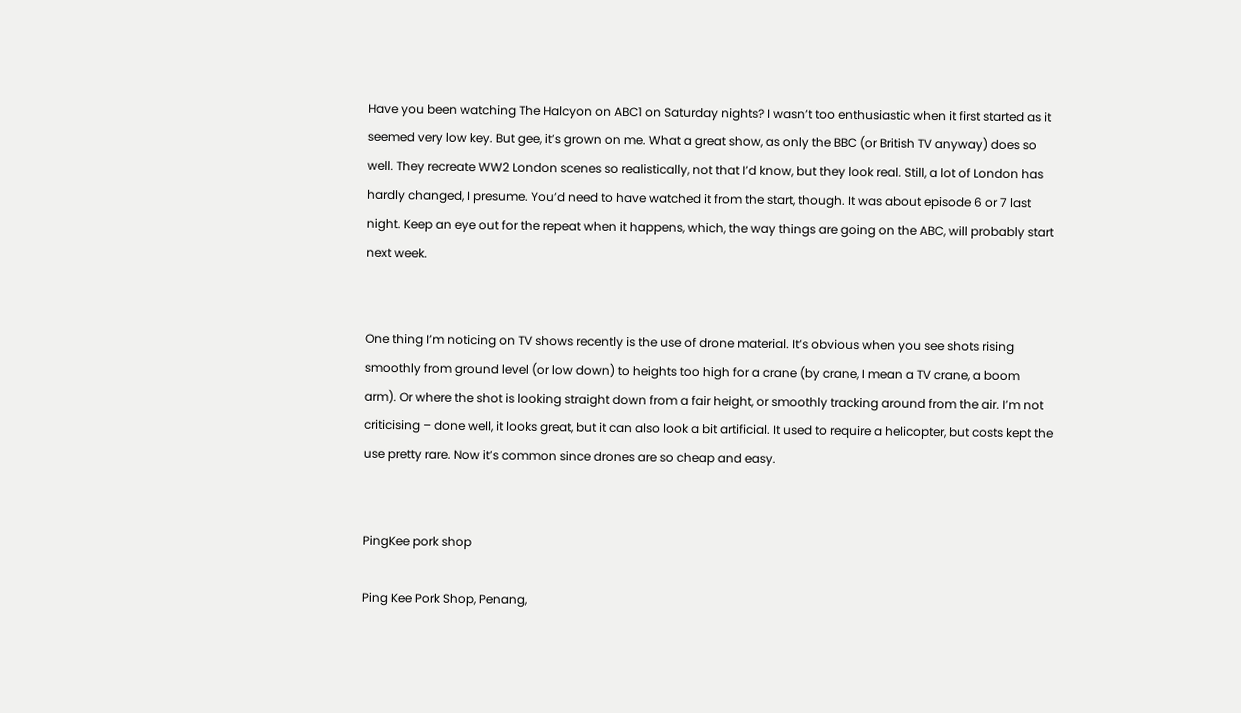Have you been watching The Halcyon on ABC1 on Saturday nights? I wasn’t too enthusiastic when it first started as it seemed very low key. But gee, it’s grown on me. What a great show, as only the BBC (or British TV anyway) does so well. They recreate WW2 London scenes so realistically, not that I’d know, but they look real. Still, a lot of London has hardly changed, I presume. You’d need to have watched it from the start, though. It was about episode 6 or 7 last night. Keep an eye out for the repeat when it happens, which, the way things are going on the ABC, will probably start next week.


One thing I’m noticing on TV shows recently is the use of drone material. It’s obvious when you see shots rising smoothly from ground level (or low down) to heights too high for a crane (by crane, I mean a TV crane, a boom arm). Or where the shot is looking straight down from a fair height, or smoothly tracking around from the air. I’m not criticising – done well, it looks great, but it can also look a bit artificial. It used to require a helicopter, but costs kept the use pretty rare. Now it’s common since drones are so cheap and easy.


PingKee pork shop

Ping Kee Pork Shop, Penang,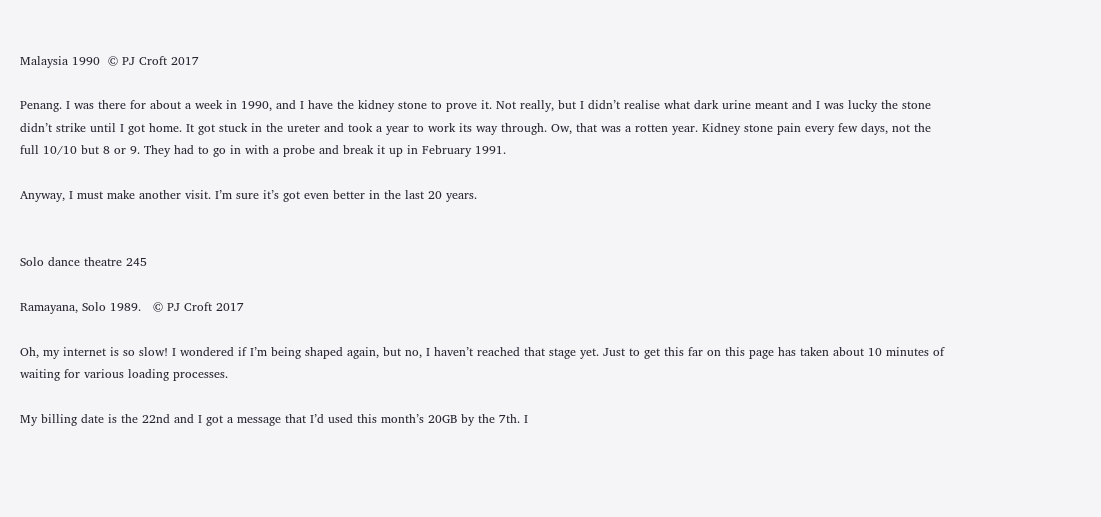Malaysia 1990  © PJ Croft 2017

Penang. I was there for about a week in 1990, and I have the kidney stone to prove it. Not really, but I didn’t realise what dark urine meant and I was lucky the stone didn’t strike until I got home. It got stuck in the ureter and took a year to work its way through. Ow, that was a rotten year. Kidney stone pain every few days, not the full 10/10 but 8 or 9. They had to go in with a probe and break it up in February 1991.

Anyway, I must make another visit. I’m sure it’s got even better in the last 20 years.


Solo dance theatre 245

Ramayana, Solo 1989.   © PJ Croft 2017

Oh, my internet is so slow! I wondered if I’m being shaped again, but no, I haven’t reached that stage yet. Just to get this far on this page has taken about 10 minutes of waiting for various loading processes.

My billing date is the 22nd and I got a message that I’d used this month’s 20GB by the 7th. I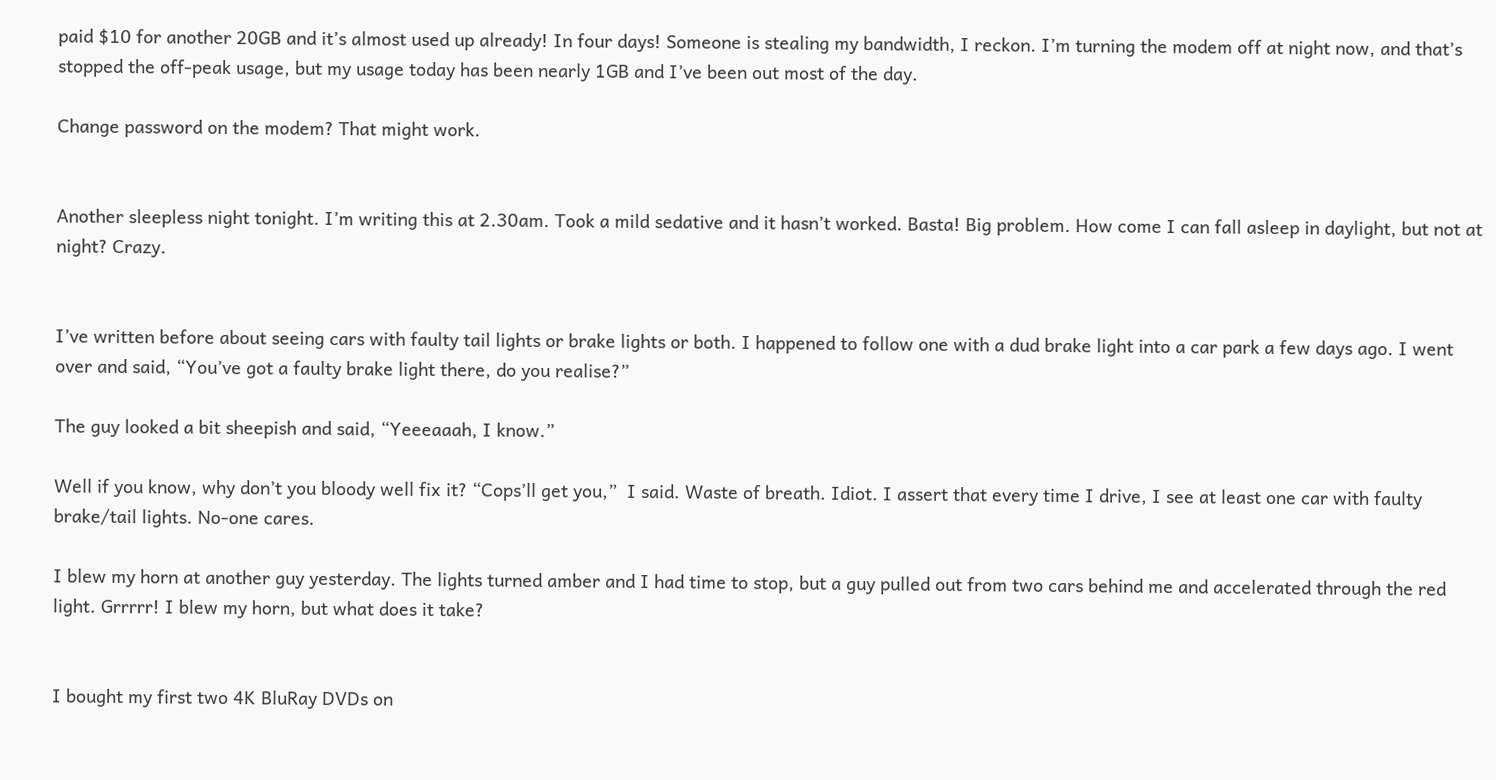paid $10 for another 20GB and it’s almost used up already! In four days! Someone is stealing my bandwidth, I reckon. I’m turning the modem off at night now, and that’s stopped the off-peak usage, but my usage today has been nearly 1GB and I’ve been out most of the day.

Change password on the modem? That might work.


Another sleepless night tonight. I’m writing this at 2.30am. Took a mild sedative and it hasn’t worked. Basta! Big problem. How come I can fall asleep in daylight, but not at night? Crazy.


I’ve written before about seeing cars with faulty tail lights or brake lights or both. I happened to follow one with a dud brake light into a car park a few days ago. I went over and said, “You’ve got a faulty brake light there, do you realise?”

The guy looked a bit sheepish and said, “Yeeeaaah, I know.”

Well if you know, why don’t you bloody well fix it? “Cops’ll get you,”  I said. Waste of breath. Idiot. I assert that every time I drive, I see at least one car with faulty brake/tail lights. No-one cares.

I blew my horn at another guy yesterday. The lights turned amber and I had time to stop, but a guy pulled out from two cars behind me and accelerated through the red light. Grrrrr! I blew my horn, but what does it take?


I bought my first two 4K BluRay DVDs on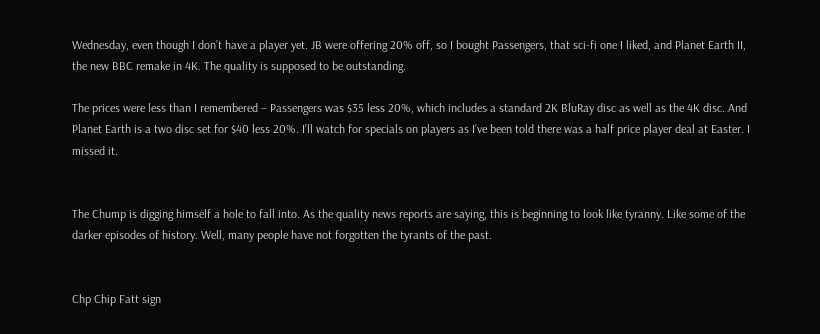Wednesday, even though I don’t have a player yet. JB were offering 20% off, so I bought Passengers, that sci-fi one I liked, and Planet Earth II, the new BBC remake in 4K. The quality is supposed to be outstanding.

The prices were less than I remembered – Passengers was $35 less 20%, which includes a standard 2K BluRay disc as well as the 4K disc. And Planet Earth is a two disc set for $40 less 20%. I’ll watch for specials on players as I’ve been told there was a half price player deal at Easter. I missed it.


The Chump is digging himself a hole to fall into. As the quality news reports are saying, this is beginning to look like tyranny. Like some of the darker episodes of history. Well, many people have not forgotten the tyrants of the past.


Chp Chip Fatt sign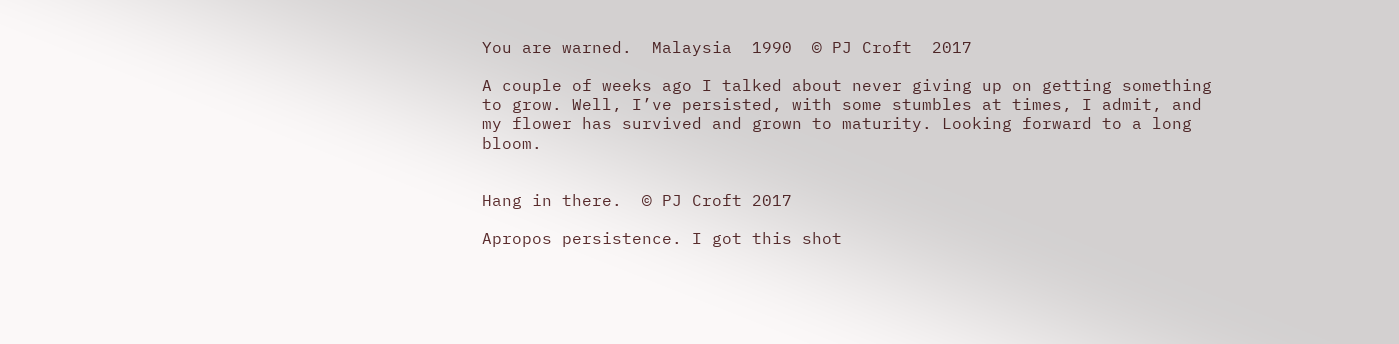You are warned.  Malaysia  1990  © PJ Croft  2017

A couple of weeks ago I talked about never giving up on getting something to grow. Well, I’ve persisted, with some stumbles at times, I admit, and my flower has survived and grown to maturity. Looking forward to a long bloom.


Hang in there.  © PJ Croft 2017

Apropos persistence. I got this shot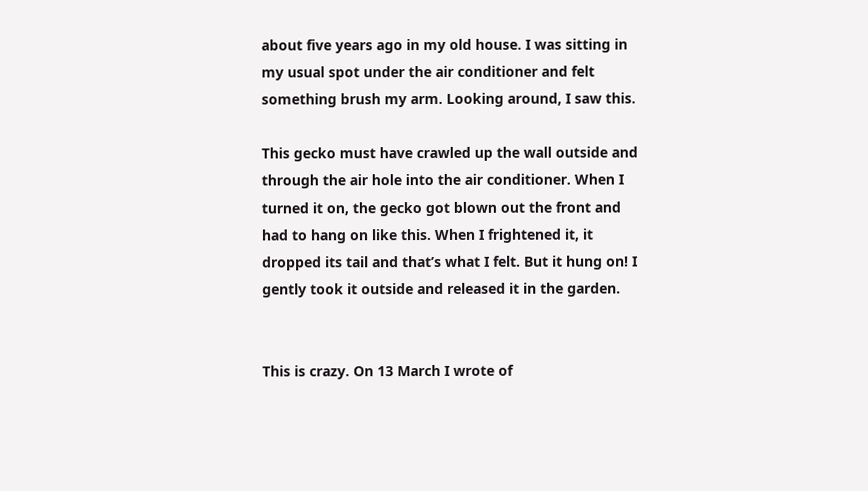about five years ago in my old house. I was sitting in my usual spot under the air conditioner and felt something brush my arm. Looking around, I saw this.

This gecko must have crawled up the wall outside and through the air hole into the air conditioner. When I turned it on, the gecko got blown out the front and had to hang on like this. When I frightened it, it dropped its tail and that’s what I felt. But it hung on! I gently took it outside and released it in the garden.


This is crazy. On 13 March I wrote of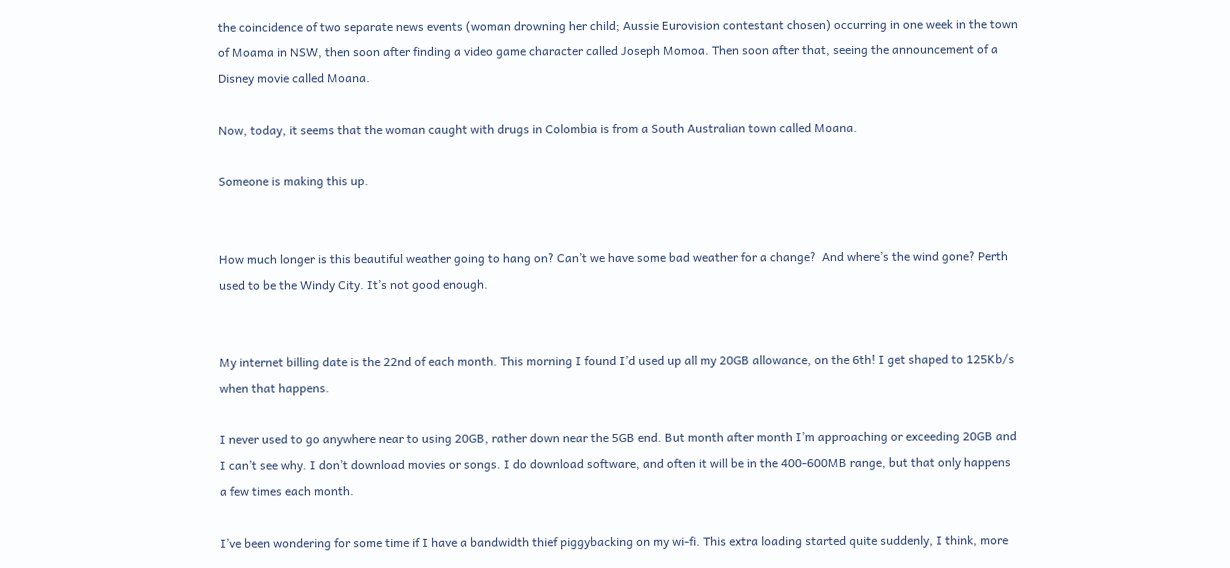the coincidence of two separate news events (woman drowning her child; Aussie Eurovision contestant chosen) occurring in one week in the town of Moama in NSW, then soon after finding a video game character called Joseph Momoa. Then soon after that, seeing the announcement of a Disney movie called Moana.

Now, today, it seems that the woman caught with drugs in Colombia is from a South Australian town called Moana.

Someone is making this up.


How much longer is this beautiful weather going to hang on? Can’t we have some bad weather for a change?  And where’s the wind gone? Perth used to be the Windy City. It’s not good enough.


My internet billing date is the 22nd of each month. This morning I found I’d used up all my 20GB allowance, on the 6th! I get shaped to 125Kb/s when that happens.

I never used to go anywhere near to using 20GB, rather down near the 5GB end. But month after month I’m approaching or exceeding 20GB and I can’t see why. I don’t download movies or songs. I do download software, and often it will be in the 400-600MB range, but that only happens a few times each month.

I’ve been wondering for some time if I have a bandwidth thief piggybacking on my wi-fi. This extra loading started quite suddenly, I think, more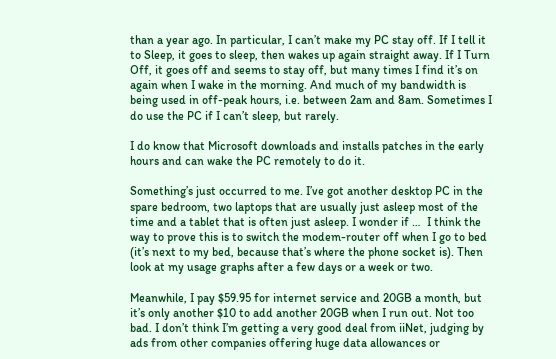than a year ago. In particular, I can’t make my PC stay off. If I tell it to Sleep, it goes to sleep, then wakes up again straight away. If I Turn Off, it goes off and seems to stay off, but many times I find it’s on again when I wake in the morning. And much of my bandwidth is being used in off-peak hours, i.e. between 2am and 8am. Sometimes I do use the PC if I can’t sleep, but rarely.

I do know that Microsoft downloads and installs patches in the early hours and can wake the PC remotely to do it.

Something’s just occurred to me. I’ve got another desktop PC in the spare bedroom, two laptops that are usually just asleep most of the time and a tablet that is often just asleep. I wonder if …  I think the way to prove this is to switch the modem-router off when I go to bed (it’s next to my bed, because that’s where the phone socket is). Then look at my usage graphs after a few days or a week or two.

Meanwhile, I pay $59.95 for internet service and 20GB a month, but it’s only another $10 to add another 20GB when I run out. Not too bad. I don’t think I’m getting a very good deal from iiNet, judging by ads from other companies offering huge data allowances or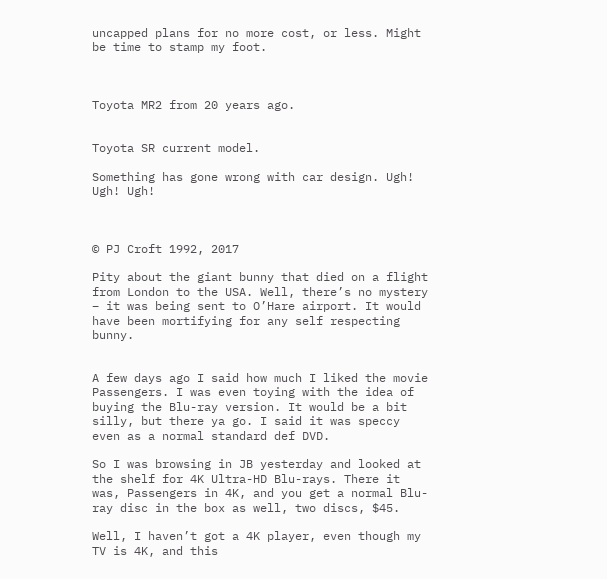uncapped plans for no more cost, or less. Might be time to stamp my foot.



Toyota MR2 from 20 years ago.


Toyota SR current model.

Something has gone wrong with car design. Ugh! Ugh! Ugh!



© PJ Croft 1992, 2017

Pity about the giant bunny that died on a flight from London to the USA. Well, there’s no mystery – it was being sent to O’Hare airport. It would have been mortifying for any self respecting bunny.


A few days ago I said how much I liked the movie Passengers. I was even toying with the idea of buying the Blu-ray version. It would be a bit silly, but there ya go. I said it was speccy even as a normal standard def DVD.

So I was browsing in JB yesterday and looked at the shelf for 4K Ultra-HD Blu-rays. There it was, Passengers in 4K, and you get a normal Blu-ray disc in the box as well, two discs, $45.

Well, I haven’t got a 4K player, even though my TV is 4K, and this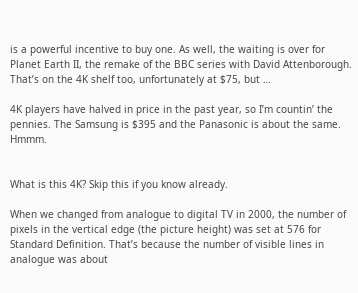is a powerful incentive to buy one. As well, the waiting is over for Planet Earth II, the remake of the BBC series with David Attenborough. That’s on the 4K shelf too, unfortunately at $75, but …

4K players have halved in price in the past year, so I’m countin’ the pennies. The Samsung is $395 and the Panasonic is about the same. Hmmm.


What is this 4K? Skip this if you know already.

When we changed from analogue to digital TV in 2000, the number of pixels in the vertical edge (the picture height) was set at 576 for Standard Definition. That’s because the number of visible lines in analogue was about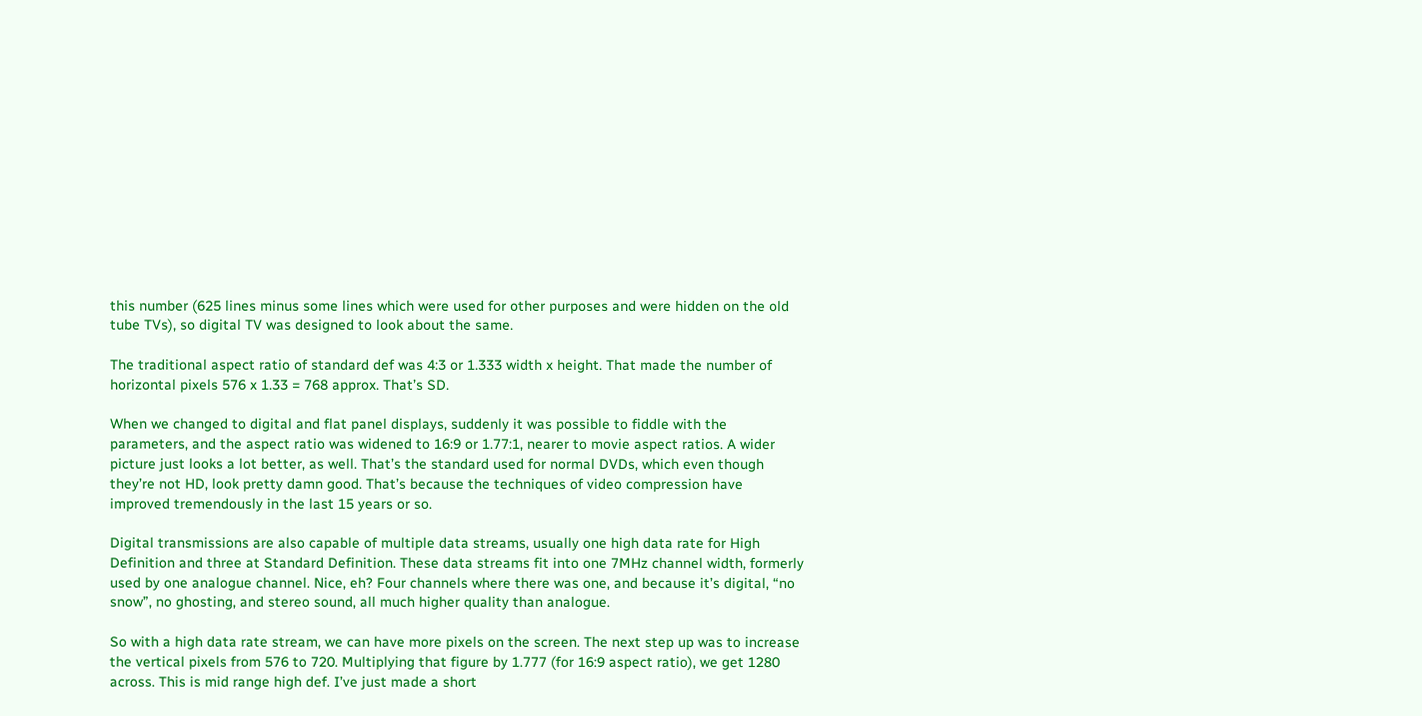this number (625 lines minus some lines which were used for other purposes and were hidden on the old tube TVs), so digital TV was designed to look about the same.

The traditional aspect ratio of standard def was 4:3 or 1.333 width x height. That made the number of horizontal pixels 576 x 1.33 = 768 approx. That’s SD.

When we changed to digital and flat panel displays, suddenly it was possible to fiddle with the parameters, and the aspect ratio was widened to 16:9 or 1.77:1, nearer to movie aspect ratios. A wider picture just looks a lot better, as well. That’s the standard used for normal DVDs, which even though they’re not HD, look pretty damn good. That’s because the techniques of video compression have improved tremendously in the last 15 years or so.

Digital transmissions are also capable of multiple data streams, usually one high data rate for High Definition and three at Standard Definition. These data streams fit into one 7MHz channel width, formerly used by one analogue channel. Nice, eh? Four channels where there was one, and because it’s digital, “no snow”, no ghosting, and stereo sound, all much higher quality than analogue.

So with a high data rate stream, we can have more pixels on the screen. The next step up was to increase the vertical pixels from 576 to 720. Multiplying that figure by 1.777 (for 16:9 aspect ratio), we get 1280 across. This is mid range high def. I’ve just made a short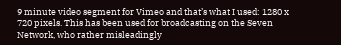9 minute video segment for Vimeo and that’s what I used: 1280 x 720 pixels. This has been used for broadcasting on the Seven Network, who rather misleadingly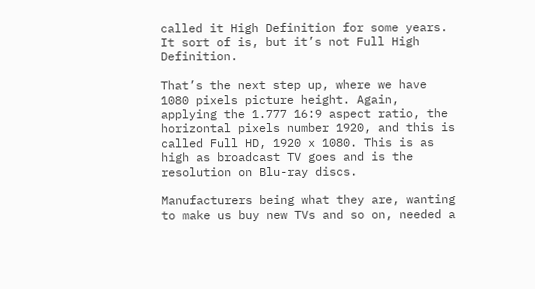called it High Definition for some years. It sort of is, but it’s not Full High Definition.

That’s the next step up, where we have 1080 pixels picture height. Again, applying the 1.777 16:9 aspect ratio, the horizontal pixels number 1920, and this is called Full HD, 1920 x 1080. This is as high as broadcast TV goes and is the resolution on Blu-ray discs.

Manufacturers being what they are, wanting to make us buy new TVs and so on, needed a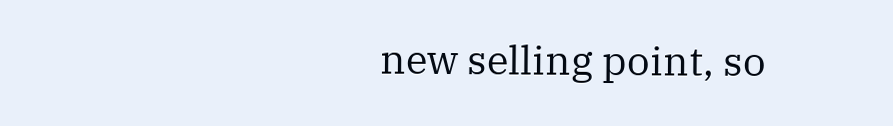new selling point, so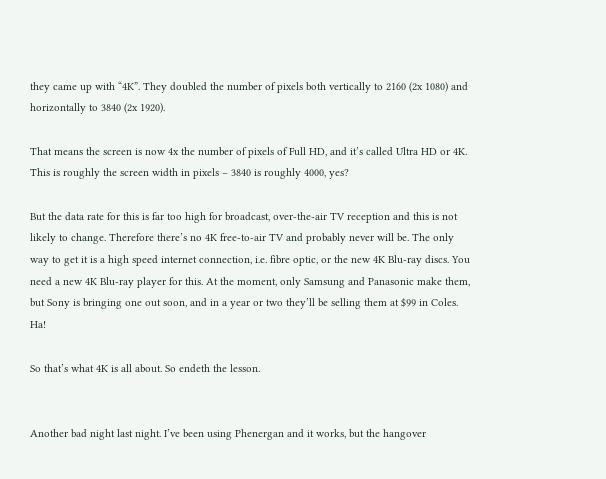they came up with “4K”. They doubled the number of pixels both vertically to 2160 (2x 1080) and horizontally to 3840 (2x 1920).

That means the screen is now 4x the number of pixels of Full HD, and it’s called Ultra HD or 4K. This is roughly the screen width in pixels – 3840 is roughly 4000, yes?

But the data rate for this is far too high for broadcast, over-the-air TV reception and this is not likely to change. Therefore there’s no 4K free-to-air TV and probably never will be. The only way to get it is a high speed internet connection, i.e. fibre optic, or the new 4K Blu-ray discs. You need a new 4K Blu-ray player for this. At the moment, only Samsung and Panasonic make them, but Sony is bringing one out soon, and in a year or two they’ll be selling them at $99 in Coles. Ha!

So that’s what 4K is all about. So endeth the lesson.


Another bad night last night. I’ve been using Phenergan and it works, but the hangover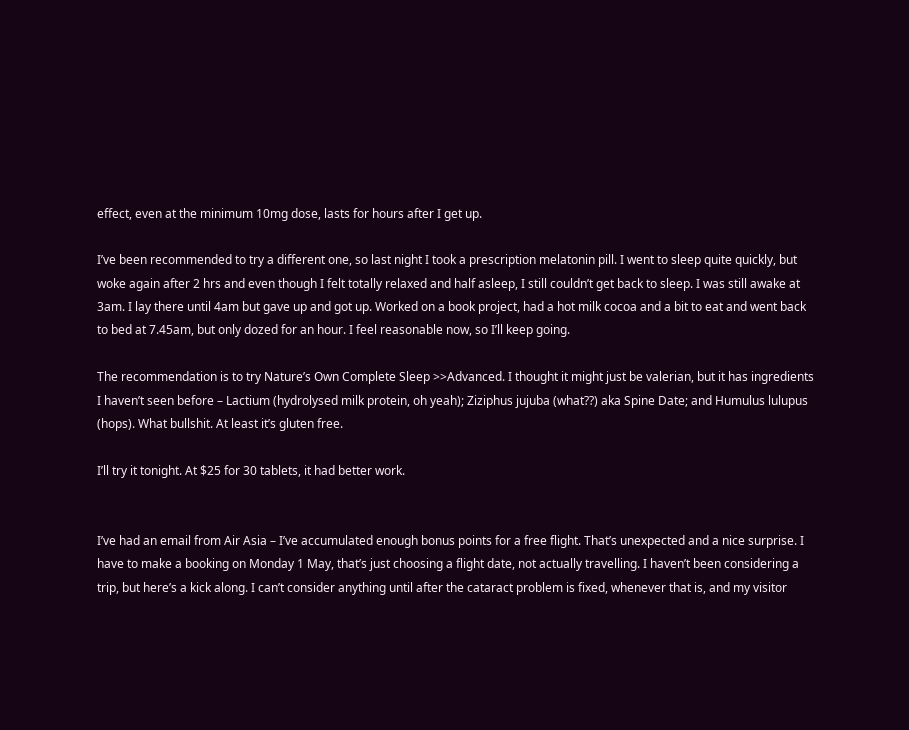effect, even at the minimum 10mg dose, lasts for hours after I get up.

I’ve been recommended to try a different one, so last night I took a prescription melatonin pill. I went to sleep quite quickly, but woke again after 2 hrs and even though I felt totally relaxed and half asleep, I still couldn’t get back to sleep. I was still awake at 3am. I lay there until 4am but gave up and got up. Worked on a book project, had a hot milk cocoa and a bit to eat and went back to bed at 7.45am, but only dozed for an hour. I feel reasonable now, so I’ll keep going.

The recommendation is to try Nature’s Own Complete Sleep >>Advanced. I thought it might just be valerian, but it has ingredients I haven’t seen before – Lactium (hydrolysed milk protein, oh yeah); Ziziphus jujuba (what??) aka Spine Date; and Humulus lulupus (hops). What bullshit. At least it’s gluten free.

I’ll try it tonight. At $25 for 30 tablets, it had better work.


I’ve had an email from Air Asia – I’ve accumulated enough bonus points for a free flight. That’s unexpected and a nice surprise. I have to make a booking on Monday 1 May, that’s just choosing a flight date, not actually travelling. I haven’t been considering a trip, but here’s a kick along. I can’t consider anything until after the cataract problem is fixed, whenever that is, and my visitor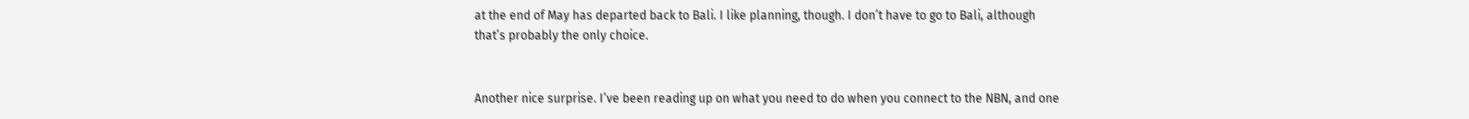at the end of May has departed back to Bali. I like planning, though. I don’t have to go to Bali, although that’s probably the only choice.


Another nice surprise. I’ve been reading up on what you need to do when you connect to the NBN, and one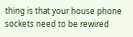thing is that your house phone sockets need to be rewired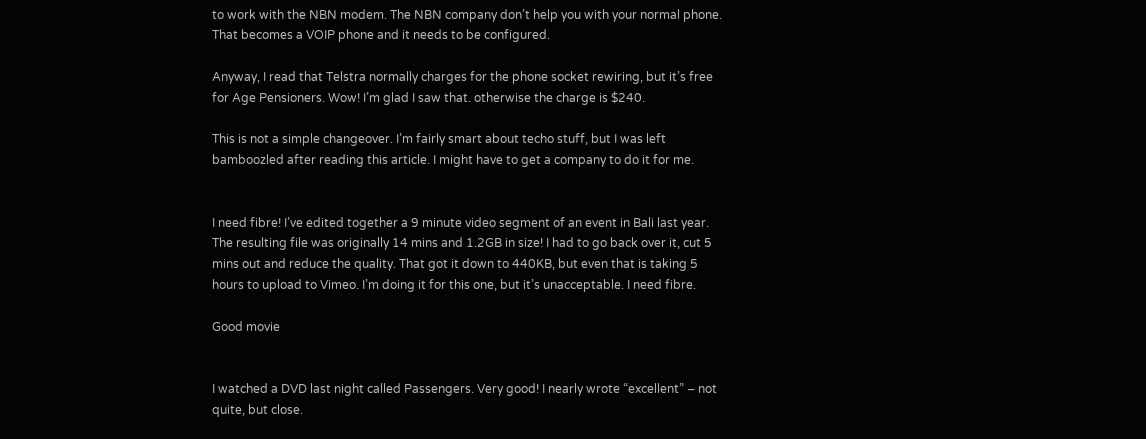to work with the NBN modem. The NBN company don’t help you with your normal phone. That becomes a VOIP phone and it needs to be configured.

Anyway, I read that Telstra normally charges for the phone socket rewiring, but it’s free for Age Pensioners. Wow! I’m glad I saw that. otherwise the charge is $240.

This is not a simple changeover. I’m fairly smart about techo stuff, but I was left bamboozled after reading this article. I might have to get a company to do it for me.


I need fibre! I’ve edited together a 9 minute video segment of an event in Bali last year. The resulting file was originally 14 mins and 1.2GB in size! I had to go back over it, cut 5 mins out and reduce the quality. That got it down to 440KB, but even that is taking 5 hours to upload to Vimeo. I’m doing it for this one, but it’s unacceptable. I need fibre.

Good movie


I watched a DVD last night called Passengers. Very good! I nearly wrote “excellent” – not quite, but close.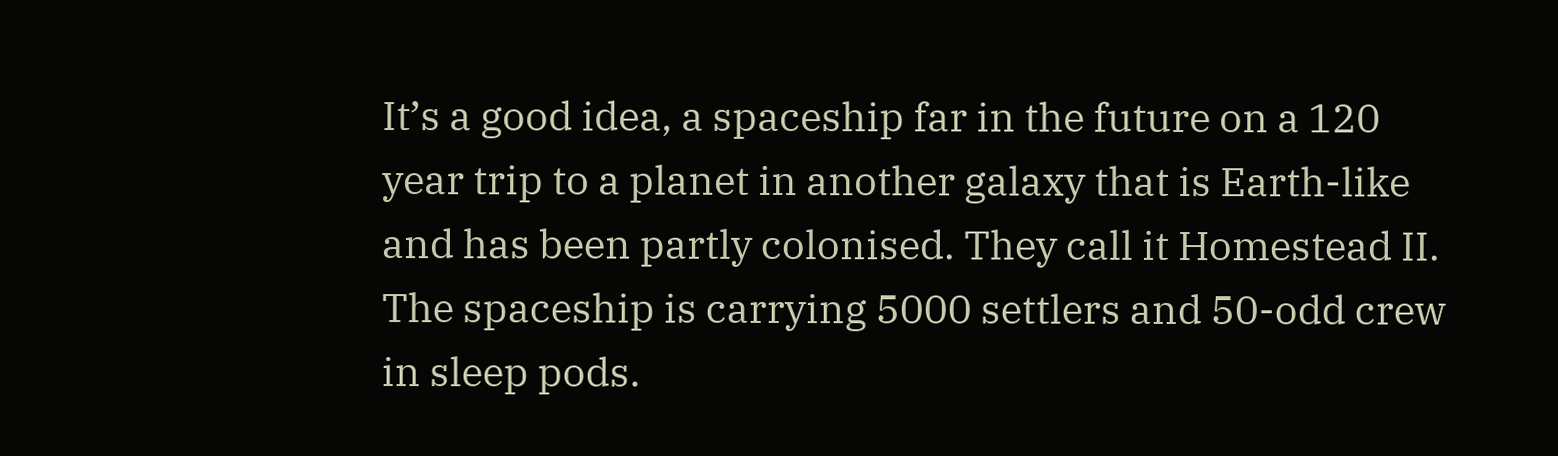It’s a good idea, a spaceship far in the future on a 120 year trip to a planet in another galaxy that is Earth-like and has been partly colonised. They call it Homestead II. The spaceship is carrying 5000 settlers and 50-odd crew in sleep pods.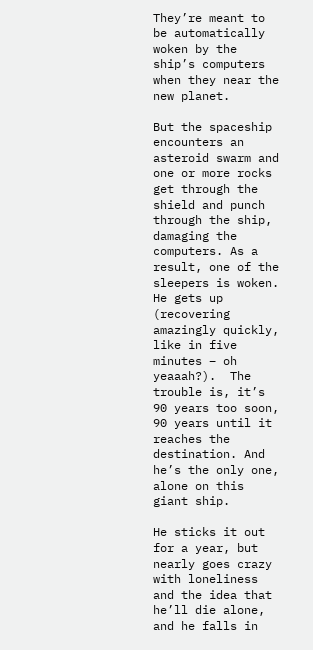They’re meant to be automatically woken by the ship’s computers when they near the new planet.

But the spaceship encounters an asteroid swarm and one or more rocks get through the shield and punch through the ship, damaging the computers. As a result, one of the sleepers is woken. He gets up (recovering amazingly quickly, like in five minutes – oh yeaaah?).  The trouble is, it’s 90 years too soon, 90 years until it reaches the destination. And he’s the only one, alone on this giant ship.

He sticks it out for a year, but nearly goes crazy with loneliness and the idea that he’ll die alone, and he falls in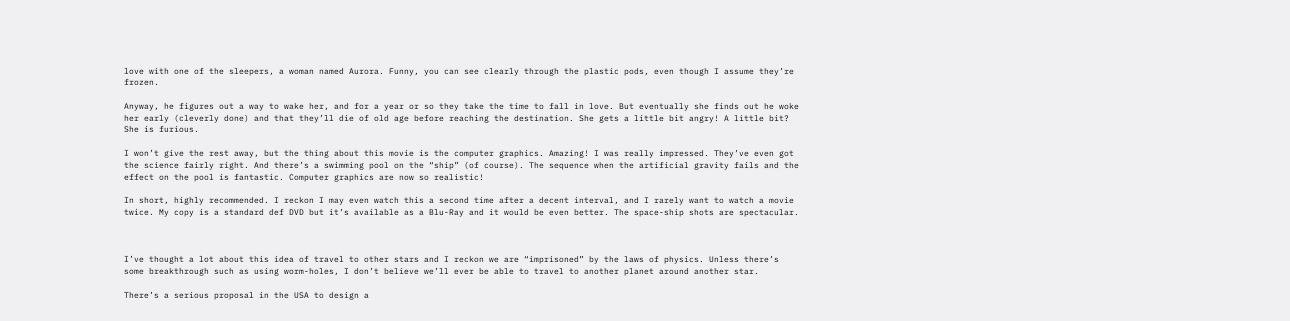love with one of the sleepers, a woman named Aurora. Funny, you can see clearly through the plastic pods, even though I assume they’re frozen.

Anyway, he figures out a way to wake her, and for a year or so they take the time to fall in love. But eventually she finds out he woke her early (cleverly done) and that they’ll die of old age before reaching the destination. She gets a little bit angry! A little bit? She is furious.

I won’t give the rest away, but the thing about this movie is the computer graphics. Amazing! I was really impressed. They’ve even got the science fairly right. And there’s a swimming pool on the “ship” (of course). The sequence when the artificial gravity fails and the effect on the pool is fantastic. Computer graphics are now so realistic!

In short, highly recommended. I reckon I may even watch this a second time after a decent interval, and I rarely want to watch a movie twice. My copy is a standard def DVD but it’s available as a Blu-Ray and it would be even better. The space-ship shots are spectacular.



I’ve thought a lot about this idea of travel to other stars and I reckon we are “imprisoned” by the laws of physics. Unless there’s some breakthrough such as using worm-holes, I don’t believe we’ll ever be able to travel to another planet around another star.

There’s a serious proposal in the USA to design a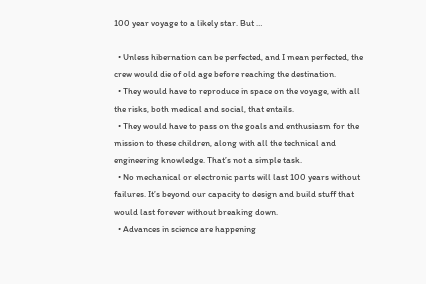100 year voyage to a likely star. But …

  • Unless hibernation can be perfected, and I mean perfected, the crew would die of old age before reaching the destination.
  • They would have to reproduce in space on the voyage, with all the risks, both medical and social, that entails.
  • They would have to pass on the goals and enthusiasm for the mission to these children, along with all the technical and engineering knowledge. That’s not a simple task.
  • No mechanical or electronic parts will last 100 years without failures. It’s beyond our capacity to design and build stuff that would last forever without breaking down.
  • Advances in science are happening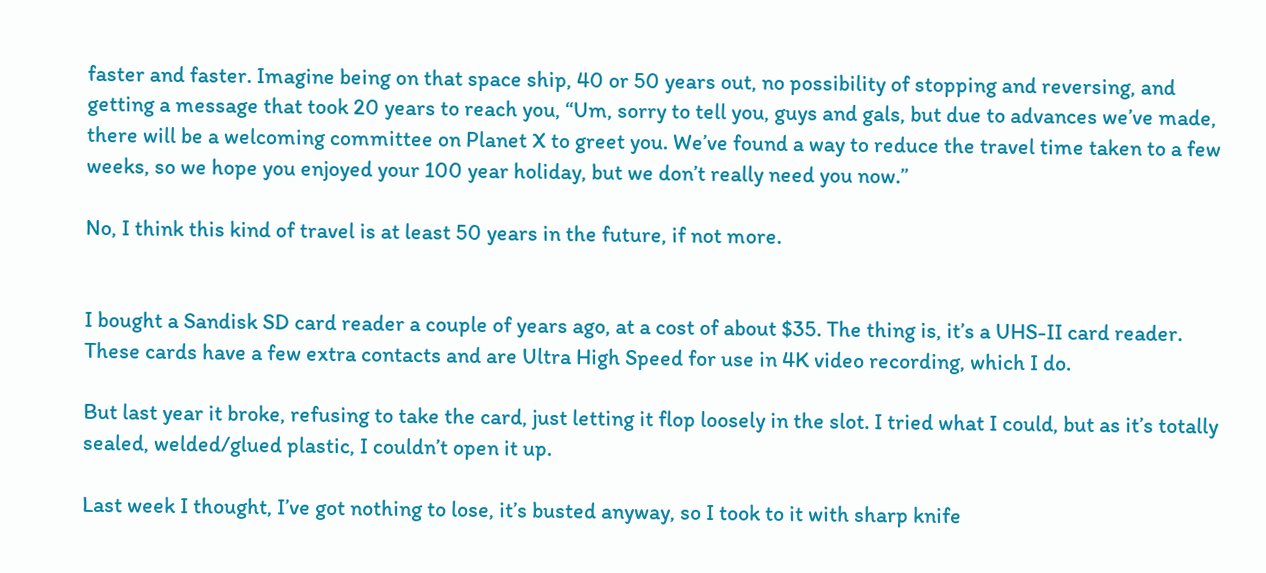faster and faster. Imagine being on that space ship, 40 or 50 years out, no possibility of stopping and reversing, and getting a message that took 20 years to reach you, “Um, sorry to tell you, guys and gals, but due to advances we’ve made, there will be a welcoming committee on Planet X to greet you. We’ve found a way to reduce the travel time taken to a few weeks, so we hope you enjoyed your 100 year holiday, but we don’t really need you now.”

No, I think this kind of travel is at least 50 years in the future, if not more.


I bought a Sandisk SD card reader a couple of years ago, at a cost of about $35. The thing is, it’s a UHS-II card reader. These cards have a few extra contacts and are Ultra High Speed for use in 4K video recording, which I do.

But last year it broke, refusing to take the card, just letting it flop loosely in the slot. I tried what I could, but as it’s totally sealed, welded/glued plastic, I couldn’t open it up.

Last week I thought, I’ve got nothing to lose, it’s busted anyway, so I took to it with sharp knife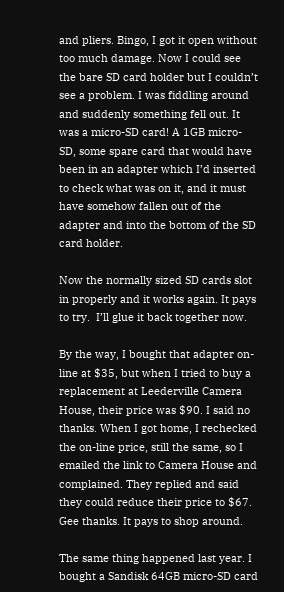and pliers. Bingo, I got it open without too much damage. Now I could see the bare SD card holder but I couldn’t see a problem. I was fiddling around and suddenly something fell out. It was a micro-SD card! A 1GB micro-SD, some spare card that would have been in an adapter which I’d inserted to check what was on it, and it must have somehow fallen out of the adapter and into the bottom of the SD card holder.

Now the normally sized SD cards slot in properly and it works again. It pays to try.  I’ll glue it back together now.

By the way, I bought that adapter on-line at $35, but when I tried to buy a replacement at Leederville Camera House, their price was $90. I said no thanks. When I got home, I rechecked the on-line price, still the same, so I emailed the link to Camera House and complained. They replied and said they could reduce their price to $67. Gee thanks. It pays to shop around.

The same thing happened last year. I bought a Sandisk 64GB micro-SD card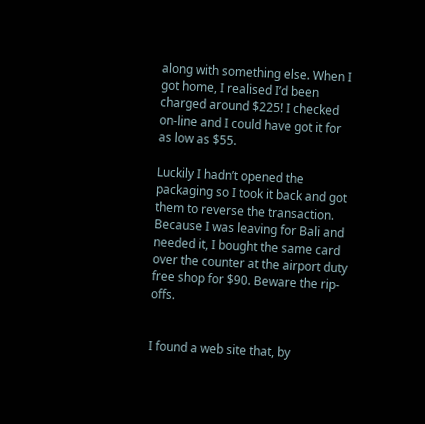along with something else. When I got home, I realised I’d been charged around $225! I checked on-line and I could have got it for as low as $55.

Luckily I hadn’t opened the packaging so I took it back and got them to reverse the transaction. Because I was leaving for Bali and needed it, I bought the same card over the counter at the airport duty free shop for $90. Beware the rip-offs.


I found a web site that, by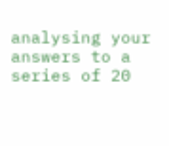analysing your answers to a series of 20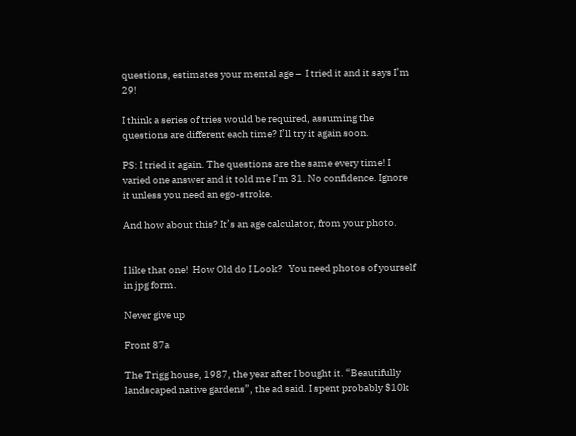questions, estimates your mental age –  I tried it and it says I’m 29!

I think a series of tries would be required, assuming the questions are different each time? I’ll try it again soon.

PS: I tried it again. The questions are the same every time! I varied one answer and it told me I’m 31. No confidence. Ignore it unless you need an ego-stroke.

And how about this? It’s an age calculator, from your photo.


I like that one!  How Old do I Look?   You need photos of yourself in jpg form.

Never give up

Front 87a

The Trigg house, 1987, the year after I bought it. “Beautifully landscaped native gardens”, the ad said. I spent probably $10k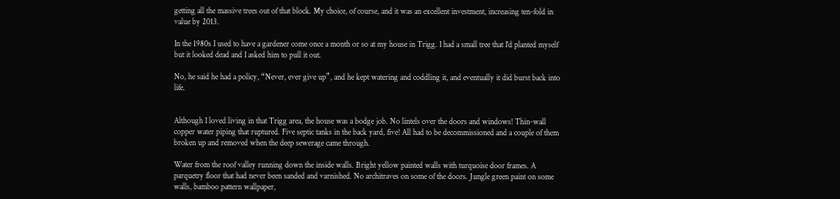getting all the massive trees out of that block. My choice, of course, and it was an excellent investment, increasing ten-fold in value by 2013.

In the 1980s I used to have a gardener come once a month or so at my house in Trigg. I had a small tree that I’d planted myself but it looked dead and I asked him to pull it out.

No, he said he had a policy, “Never, ever give up”, and he kept watering and coddling it, and eventually it did burst back into life.


Although I loved living in that Trigg area, the house was a bodge job. No lintels over the doors and windows! Thin-wall copper water piping that ruptured. Five septic tanks in the back yard, five! All had to be decommissioned and a couple of them broken up and removed when the deep sewerage came through.

Water from the roof valley running down the inside walls. Bright yellow painted walls with turquoise door frames. A parquetry floor that had never been sanded and varnished. No architraves on some of the doors. Jungle green paint on some walls, bamboo pattern wallpaper,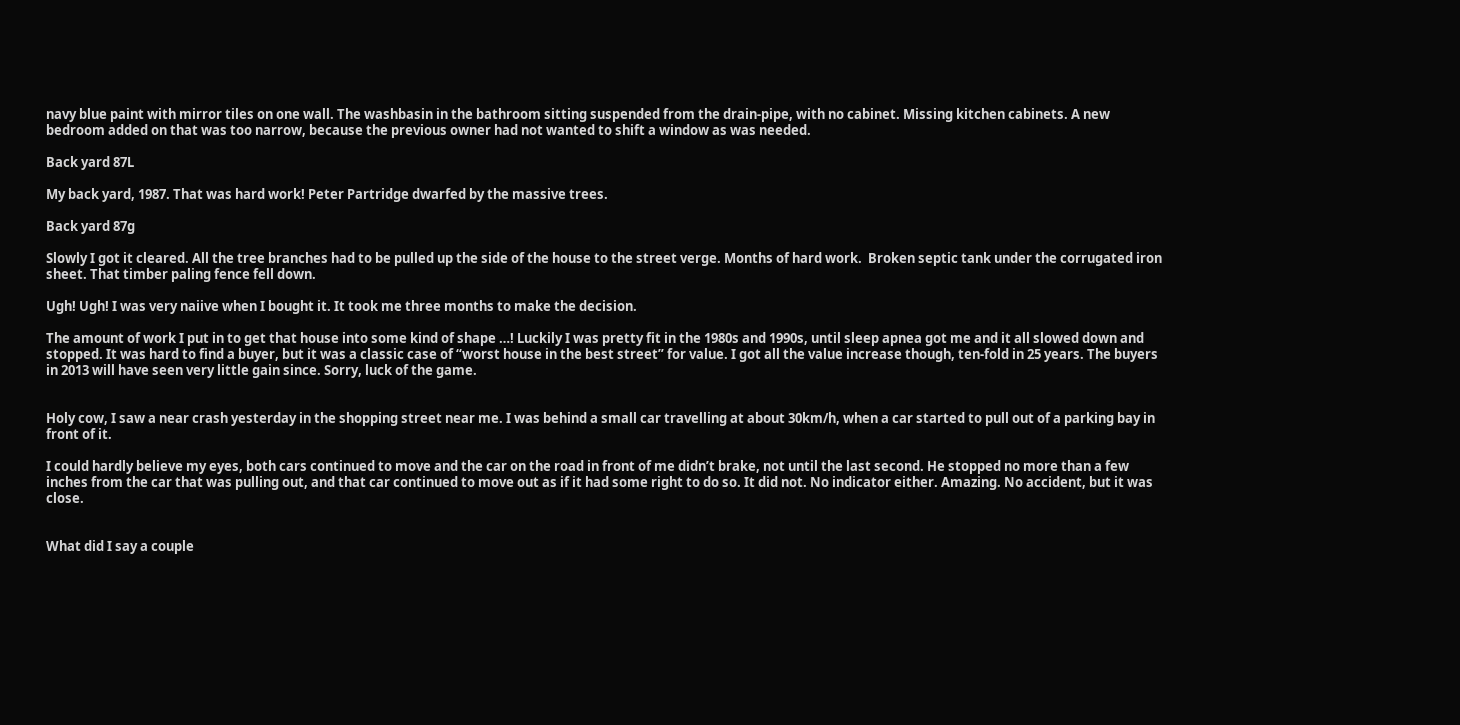navy blue paint with mirror tiles on one wall. The washbasin in the bathroom sitting suspended from the drain-pipe, with no cabinet. Missing kitchen cabinets. A new bedroom added on that was too narrow, because the previous owner had not wanted to shift a window as was needed.

Back yard 87L

My back yard, 1987. That was hard work! Peter Partridge dwarfed by the massive trees.

Back yard 87g

Slowly I got it cleared. All the tree branches had to be pulled up the side of the house to the street verge. Months of hard work.  Broken septic tank under the corrugated iron sheet. That timber paling fence fell down.

Ugh! Ugh! I was very naiive when I bought it. It took me three months to make the decision.

The amount of work I put in to get that house into some kind of shape …! Luckily I was pretty fit in the 1980s and 1990s, until sleep apnea got me and it all slowed down and stopped. It was hard to find a buyer, but it was a classic case of “worst house in the best street” for value. I got all the value increase though, ten-fold in 25 years. The buyers in 2013 will have seen very little gain since. Sorry, luck of the game.


Holy cow, I saw a near crash yesterday in the shopping street near me. I was behind a small car travelling at about 30km/h, when a car started to pull out of a parking bay in front of it.

I could hardly believe my eyes, both cars continued to move and the car on the road in front of me didn’t brake, not until the last second. He stopped no more than a few inches from the car that was pulling out, and that car continued to move out as if it had some right to do so. It did not. No indicator either. Amazing. No accident, but it was close.


What did I say a couple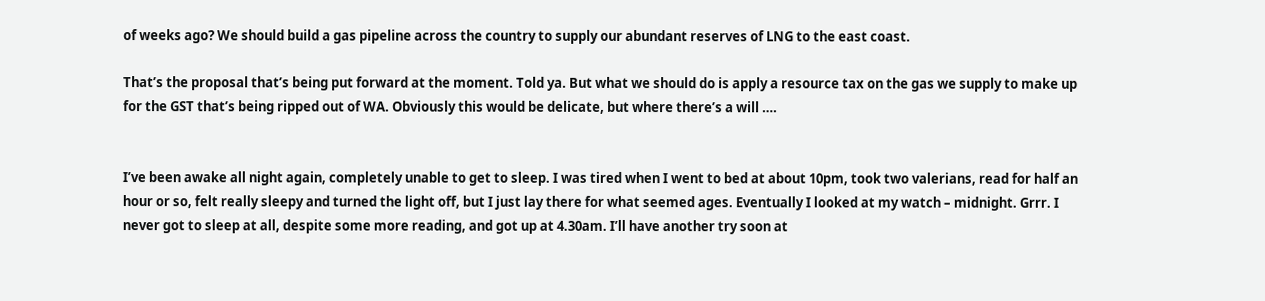of weeks ago? We should build a gas pipeline across the country to supply our abundant reserves of LNG to the east coast.

That’s the proposal that’s being put forward at the moment. Told ya. But what we should do is apply a resource tax on the gas we supply to make up for the GST that’s being ripped out of WA. Obviously this would be delicate, but where there’s a will ….


I’ve been awake all night again, completely unable to get to sleep. I was tired when I went to bed at about 10pm, took two valerians, read for half an hour or so, felt really sleepy and turned the light off, but I just lay there for what seemed ages. Eventually I looked at my watch – midnight. Grrr. I never got to sleep at all, despite some more reading, and got up at 4.30am. I’ll have another try soon at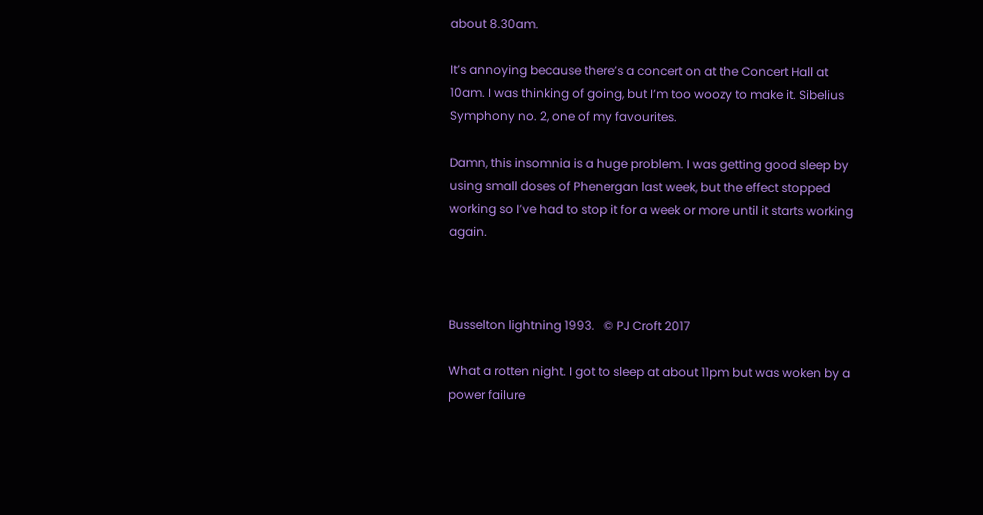about 8.30am.

It’s annoying because there’s a concert on at the Concert Hall at 10am. I was thinking of going, but I’m too woozy to make it. Sibelius Symphony no. 2, one of my favourites.

Damn, this insomnia is a huge problem. I was getting good sleep by using small doses of Phenergan last week, but the effect stopped working so I’ve had to stop it for a week or more until it starts working again.



Busselton lightning 1993.   © PJ Croft 2017

What a rotten night. I got to sleep at about 11pm but was woken by a power failure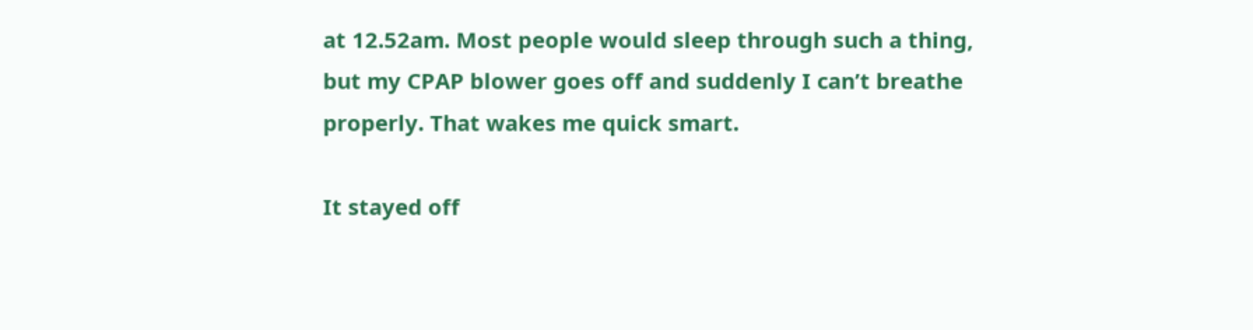at 12.52am. Most people would sleep through such a thing, but my CPAP blower goes off and suddenly I can’t breathe properly. That wakes me quick smart.

It stayed off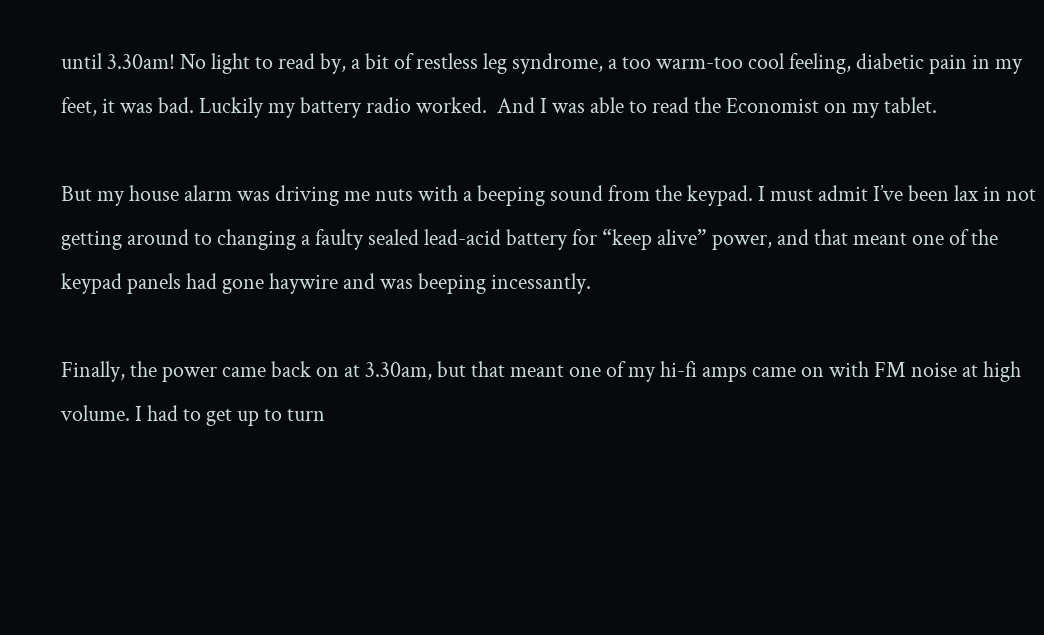until 3.30am! No light to read by, a bit of restless leg syndrome, a too warm-too cool feeling, diabetic pain in my feet, it was bad. Luckily my battery radio worked.  And I was able to read the Economist on my tablet.

But my house alarm was driving me nuts with a beeping sound from the keypad. I must admit I’ve been lax in not getting around to changing a faulty sealed lead-acid battery for “keep alive” power, and that meant one of the keypad panels had gone haywire and was beeping incessantly.

Finally, the power came back on at 3.30am, but that meant one of my hi-fi amps came on with FM noise at high volume. I had to get up to turn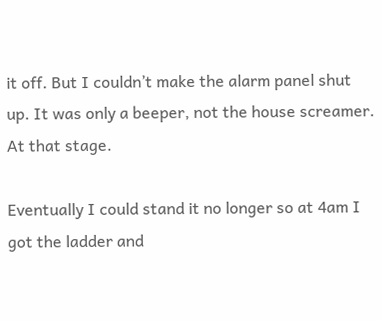it off. But I couldn’t make the alarm panel shut up. It was only a beeper, not the house screamer. At that stage.

Eventually I could stand it no longer so at 4am I got the ladder and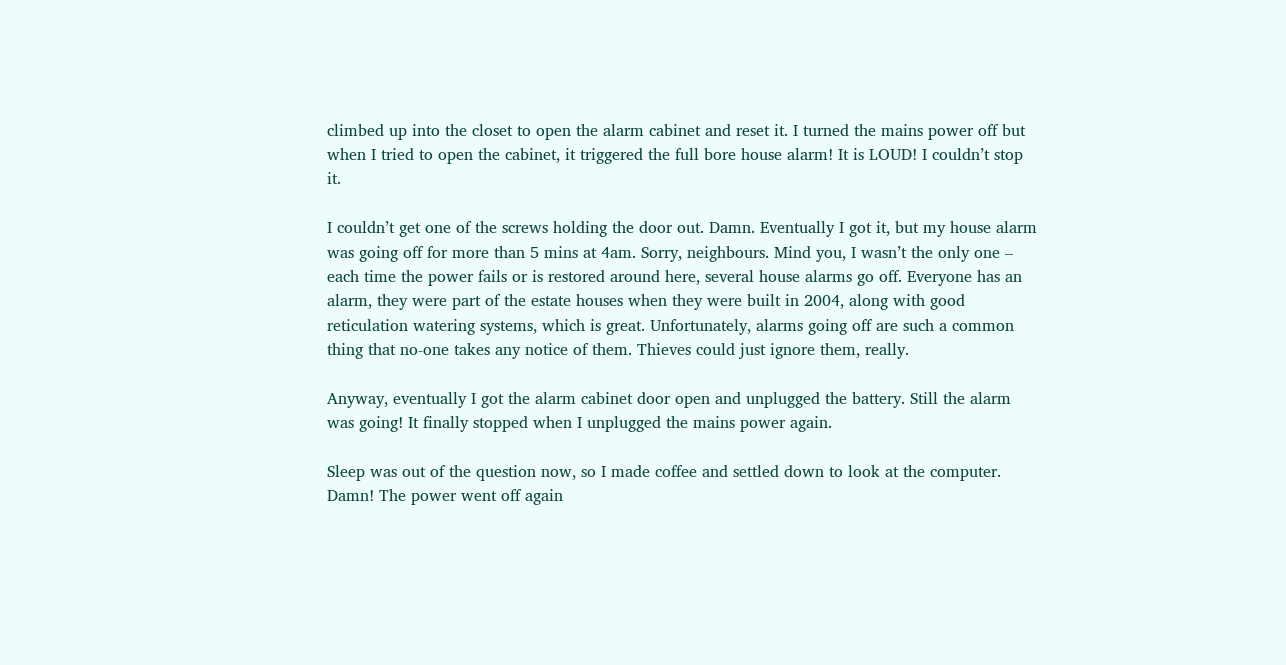climbed up into the closet to open the alarm cabinet and reset it. I turned the mains power off but when I tried to open the cabinet, it triggered the full bore house alarm! It is LOUD! I couldn’t stop it.

I couldn’t get one of the screws holding the door out. Damn. Eventually I got it, but my house alarm was going off for more than 5 mins at 4am. Sorry, neighbours. Mind you, I wasn’t the only one – each time the power fails or is restored around here, several house alarms go off. Everyone has an alarm, they were part of the estate houses when they were built in 2004, along with good reticulation watering systems, which is great. Unfortunately, alarms going off are such a common thing that no-one takes any notice of them. Thieves could just ignore them, really.

Anyway, eventually I got the alarm cabinet door open and unplugged the battery. Still the alarm was going! It finally stopped when I unplugged the mains power again.

Sleep was out of the question now, so I made coffee and settled down to look at the computer. Damn! The power went off again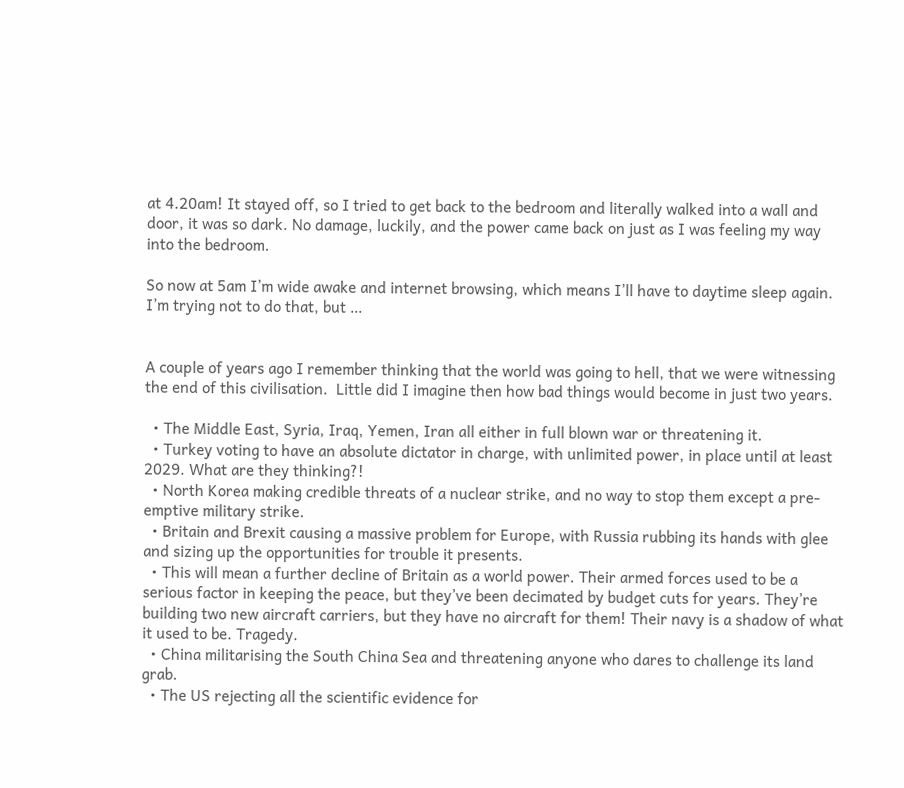at 4.20am! It stayed off, so I tried to get back to the bedroom and literally walked into a wall and door, it was so dark. No damage, luckily, and the power came back on just as I was feeling my way into the bedroom.

So now at 5am I’m wide awake and internet browsing, which means I’ll have to daytime sleep again. I’m trying not to do that, but …


A couple of years ago I remember thinking that the world was going to hell, that we were witnessing the end of this civilisation.  Little did I imagine then how bad things would become in just two years.

  • The Middle East, Syria, Iraq, Yemen, Iran all either in full blown war or threatening it.
  • Turkey voting to have an absolute dictator in charge, with unlimited power, in place until at least 2029. What are they thinking?!
  • North Korea making credible threats of a nuclear strike, and no way to stop them except a pre-emptive military strike.
  • Britain and Brexit causing a massive problem for Europe, with Russia rubbing its hands with glee and sizing up the opportunities for trouble it presents.
  • This will mean a further decline of Britain as a world power. Their armed forces used to be a serious factor in keeping the peace, but they’ve been decimated by budget cuts for years. They’re building two new aircraft carriers, but they have no aircraft for them! Their navy is a shadow of what it used to be. Tragedy.
  • China militarising the South China Sea and threatening anyone who dares to challenge its land grab.
  • The US rejecting all the scientific evidence for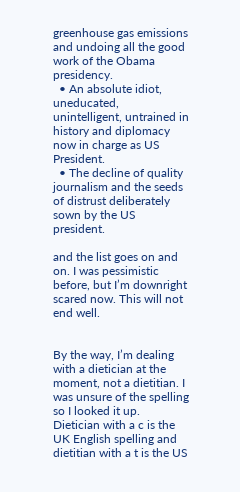greenhouse gas emissions and undoing all the good work of the Obama presidency.
  • An absolute idiot, uneducated, unintelligent, untrained in history and diplomacy now in charge as US President.
  • The decline of quality journalism and the seeds of distrust deliberately sown by the US president.

and the list goes on and on. I was pessimistic before, but I’m downright scared now. This will not end well.


By the way, I’m dealing with a dietician at the moment, not a dietitian. I was unsure of the spelling so I looked it up. Dietician with a c is the UK English spelling and dietitian with a t is the US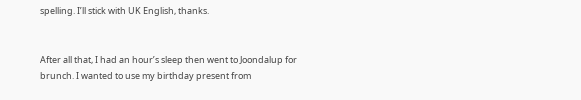spelling. I’ll stick with UK English, thanks.


After all that, I had an hour’s sleep then went to Joondalup for brunch. I wanted to use my birthday present from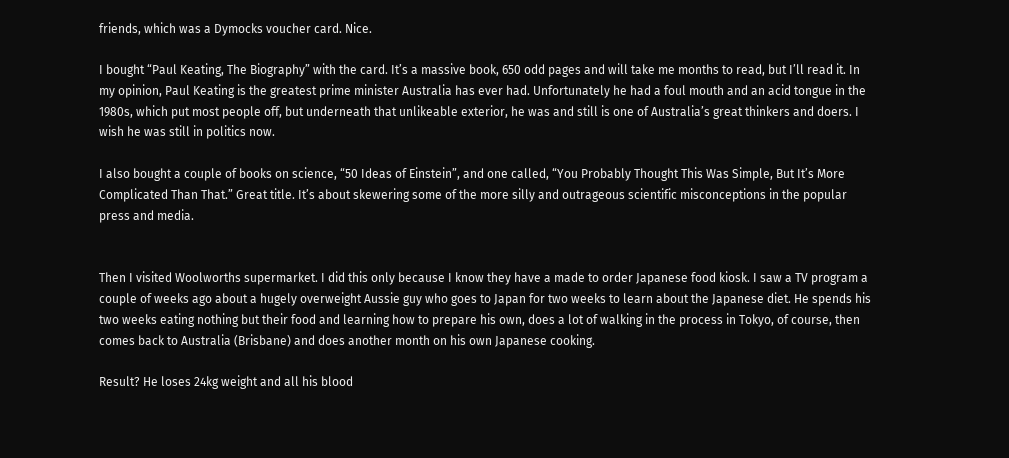friends, which was a Dymocks voucher card. Nice.

I bought “Paul Keating, The Biography” with the card. It’s a massive book, 650 odd pages and will take me months to read, but I’ll read it. In my opinion, Paul Keating is the greatest prime minister Australia has ever had. Unfortunately he had a foul mouth and an acid tongue in the 1980s, which put most people off, but underneath that unlikeable exterior, he was and still is one of Australia’s great thinkers and doers. I wish he was still in politics now.

I also bought a couple of books on science, “50 Ideas of Einstein”, and one called, “You Probably Thought This Was Simple, But It’s More Complicated Than That.” Great title. It’s about skewering some of the more silly and outrageous scientific misconceptions in the popular press and media.


Then I visited Woolworths supermarket. I did this only because I know they have a made to order Japanese food kiosk. I saw a TV program a couple of weeks ago about a hugely overweight Aussie guy who goes to Japan for two weeks to learn about the Japanese diet. He spends his two weeks eating nothing but their food and learning how to prepare his own, does a lot of walking in the process in Tokyo, of course, then comes back to Australia (Brisbane) and does another month on his own Japanese cooking.

Result? He loses 24kg weight and all his blood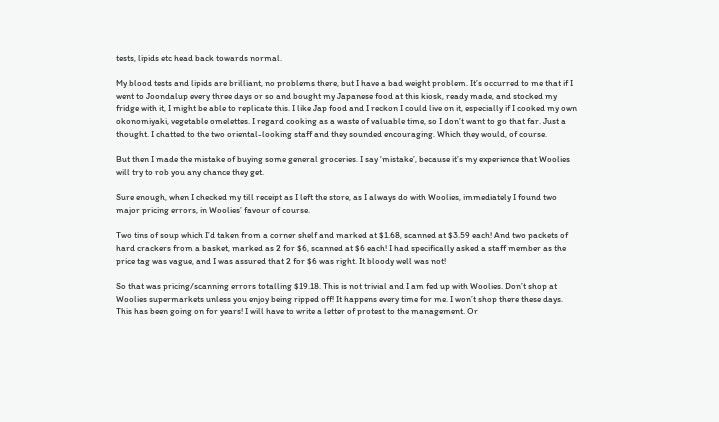tests, lipids etc head back towards normal.

My blood tests and lipids are brilliant, no problems there, but I have a bad weight problem. It’s occurred to me that if I went to Joondalup every three days or so and bought my Japanese food at this kiosk, ready made, and stocked my fridge with it, I might be able to replicate this. I like Jap food and I reckon I could live on it, especially if I cooked my own okonomiyaki, vegetable omelettes. I regard cooking as a waste of valuable time, so I don’t want to go that far. Just a thought. I chatted to the two oriental-looking staff and they sounded encouraging. Which they would, of course.

But then I made the mistake of buying some general groceries. I say ‘mistake’, because it’s my experience that Woolies will try to rob you any chance they get.

Sure enough, when I checked my till receipt as I left the store, as I always do with Woolies, immediately I found two major pricing errors, in Woolies’ favour of course.

Two tins of soup which I’d taken from a corner shelf and marked at $1.68, scanned at $3.59 each! And two packets of hard crackers from a basket, marked as 2 for $6, scanned at $6 each! I had specifically asked a staff member as the price tag was vague, and I was assured that 2 for $6 was right. It bloody well was not!

So that was pricing/scanning errors totalling $19.18. This is not trivial and I am fed up with Woolies. Don’t shop at Woolies supermarkets unless you enjoy being ripped off! It happens every time for me. I won’t shop there these days. This has been going on for years! I will have to write a letter of protest to the management. Or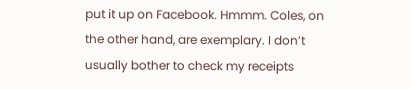put it up on Facebook. Hmmm. Coles, on the other hand, are exemplary. I don’t usually bother to check my receipts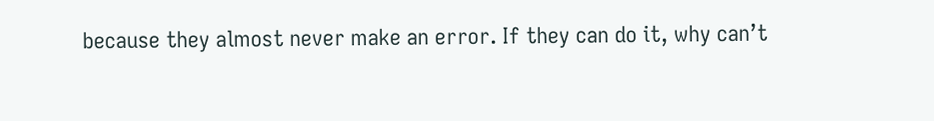because they almost never make an error. If they can do it, why can’t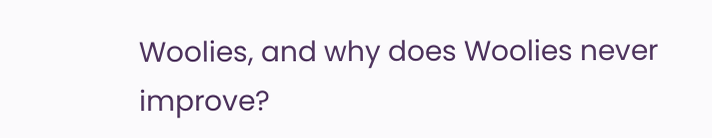Woolies, and why does Woolies never improve?